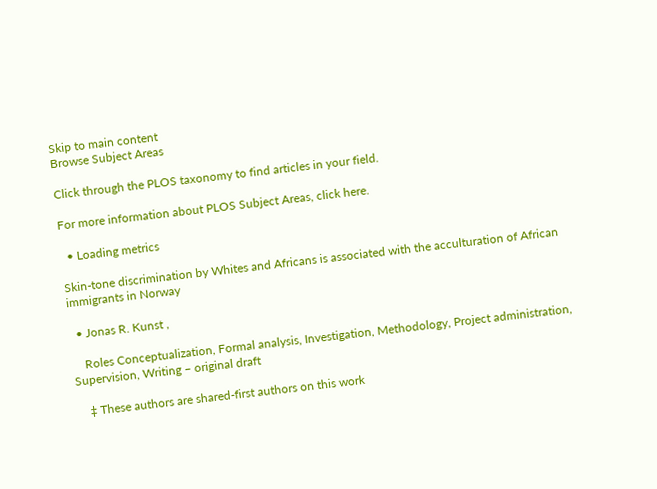Skip to main content
Browse Subject Areas

Click through the PLOS taxonomy to find articles in your field.

For more information about PLOS Subject Areas, click here.

  • Loading metrics

Skin-tone discrimination by Whites and Africans is associated with the acculturation of African immigrants in Norway

  • Jonas R. Kunst ,

    Roles Conceptualization, Formal analysis, Investigation, Methodology, Project administration, Supervision, Writing – original draft

    ‡ These authors are shared-first authors on this work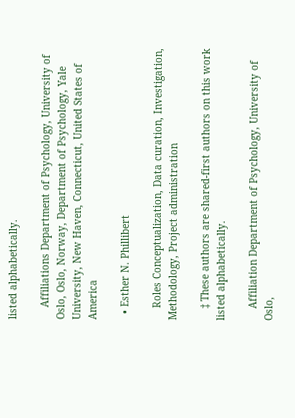listed alphabetically.

    Affiliations Department of Psychology, University of Oslo, Oslo, Norway, Department of Psychology, Yale University, New Haven, Connecticut, United States of America

  • Esther N. Phillibert

    Roles Conceptualization, Data curation, Investigation, Methodology, Project administration

    ‡ These authors are shared-first authors on this work listed alphabetically.

    Affiliation Department of Psychology, University of Oslo,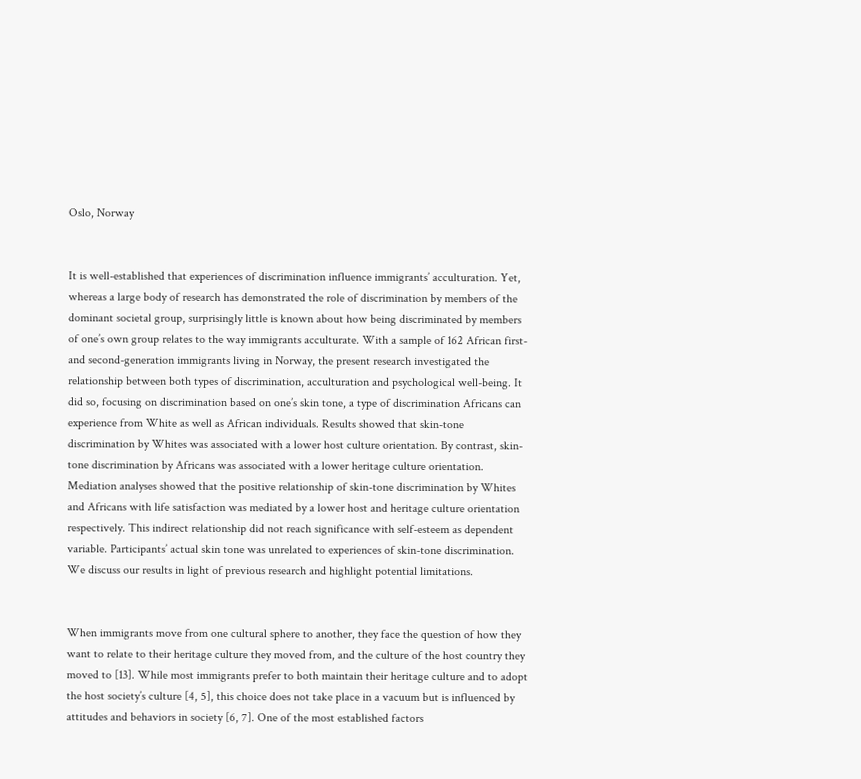Oslo, Norway


It is well-established that experiences of discrimination influence immigrants’ acculturation. Yet, whereas a large body of research has demonstrated the role of discrimination by members of the dominant societal group, surprisingly little is known about how being discriminated by members of one’s own group relates to the way immigrants acculturate. With a sample of 162 African first- and second-generation immigrants living in Norway, the present research investigated the relationship between both types of discrimination, acculturation and psychological well-being. It did so, focusing on discrimination based on one’s skin tone, a type of discrimination Africans can experience from White as well as African individuals. Results showed that skin-tone discrimination by Whites was associated with a lower host culture orientation. By contrast, skin-tone discrimination by Africans was associated with a lower heritage culture orientation. Mediation analyses showed that the positive relationship of skin-tone discrimination by Whites and Africans with life satisfaction was mediated by a lower host and heritage culture orientation respectively. This indirect relationship did not reach significance with self-esteem as dependent variable. Participants’ actual skin tone was unrelated to experiences of skin-tone discrimination. We discuss our results in light of previous research and highlight potential limitations.


When immigrants move from one cultural sphere to another, they face the question of how they want to relate to their heritage culture they moved from, and the culture of the host country they moved to [13]. While most immigrants prefer to both maintain their heritage culture and to adopt the host society’s culture [4, 5], this choice does not take place in a vacuum but is influenced by attitudes and behaviors in society [6, 7]. One of the most established factors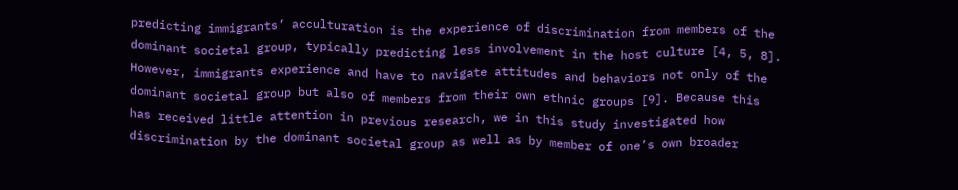predicting immigrants’ acculturation is the experience of discrimination from members of the dominant societal group, typically predicting less involvement in the host culture [4, 5, 8]. However, immigrants experience and have to navigate attitudes and behaviors not only of the dominant societal group but also of members from their own ethnic groups [9]. Because this has received little attention in previous research, we in this study investigated how discrimination by the dominant societal group as well as by member of one’s own broader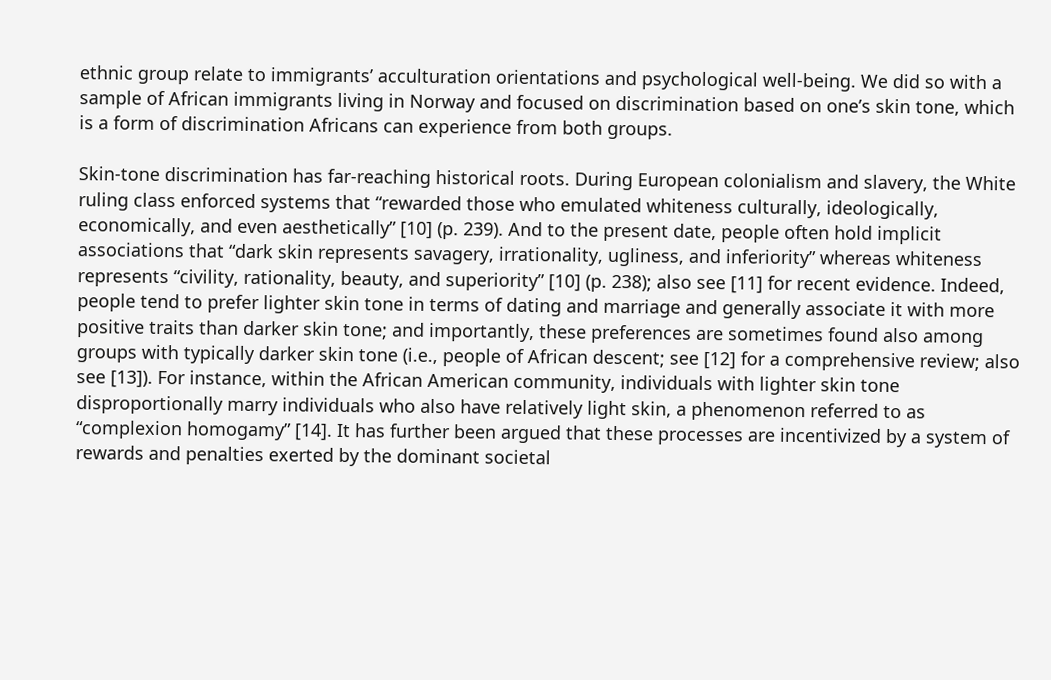ethnic group relate to immigrants’ acculturation orientations and psychological well-being. We did so with a sample of African immigrants living in Norway and focused on discrimination based on one’s skin tone, which is a form of discrimination Africans can experience from both groups.

Skin-tone discrimination has far-reaching historical roots. During European colonialism and slavery, the White ruling class enforced systems that “rewarded those who emulated whiteness culturally, ideologically, economically, and even aesthetically” [10] (p. 239). And to the present date, people often hold implicit associations that “dark skin represents savagery, irrationality, ugliness, and inferiority” whereas whiteness represents “civility, rationality, beauty, and superiority” [10] (p. 238); also see [11] for recent evidence. Indeed, people tend to prefer lighter skin tone in terms of dating and marriage and generally associate it with more positive traits than darker skin tone; and importantly, these preferences are sometimes found also among groups with typically darker skin tone (i.e., people of African descent; see [12] for a comprehensive review; also see [13]). For instance, within the African American community, individuals with lighter skin tone disproportionally marry individuals who also have relatively light skin, a phenomenon referred to as “complexion homogamy” [14]. It has further been argued that these processes are incentivized by a system of rewards and penalties exerted by the dominant societal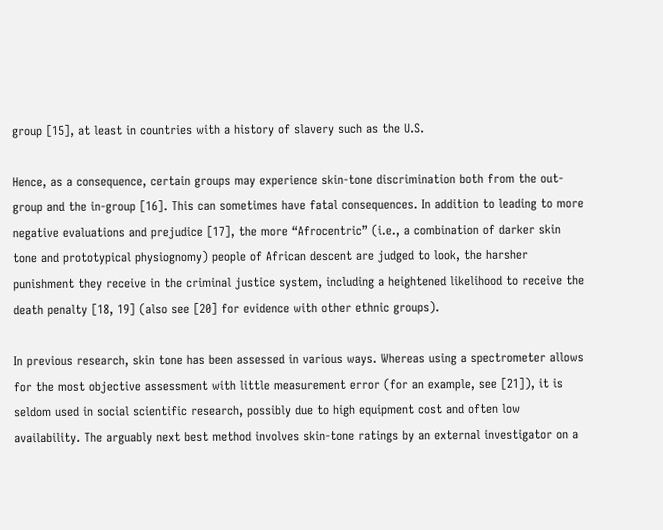group [15], at least in countries with a history of slavery such as the U.S.

Hence, as a consequence, certain groups may experience skin-tone discrimination both from the out-group and the in-group [16]. This can sometimes have fatal consequences. In addition to leading to more negative evaluations and prejudice [17], the more “Afrocentric” (i.e., a combination of darker skin tone and prototypical physiognomy) people of African descent are judged to look, the harsher punishment they receive in the criminal justice system, including a heightened likelihood to receive the death penalty [18, 19] (also see [20] for evidence with other ethnic groups).

In previous research, skin tone has been assessed in various ways. Whereas using a spectrometer allows for the most objective assessment with little measurement error (for an example, see [21]), it is seldom used in social scientific research, possibly due to high equipment cost and often low availability. The arguably next best method involves skin-tone ratings by an external investigator on a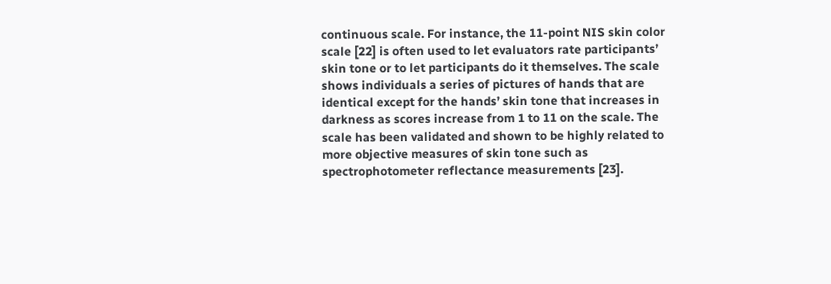continuous scale. For instance, the 11-point NIS skin color scale [22] is often used to let evaluators rate participants’ skin tone or to let participants do it themselves. The scale shows individuals a series of pictures of hands that are identical except for the hands’ skin tone that increases in darkness as scores increase from 1 to 11 on the scale. The scale has been validated and shown to be highly related to more objective measures of skin tone such as spectrophotometer reflectance measurements [23].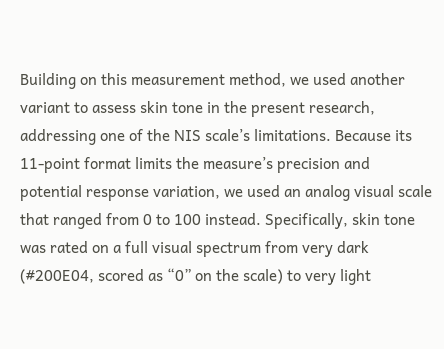Building on this measurement method, we used another variant to assess skin tone in the present research, addressing one of the NIS scale’s limitations. Because its 11-point format limits the measure’s precision and potential response variation, we used an analog visual scale that ranged from 0 to 100 instead. Specifically, skin tone was rated on a full visual spectrum from very dark (#200E04, scored as “0” on the scale) to very light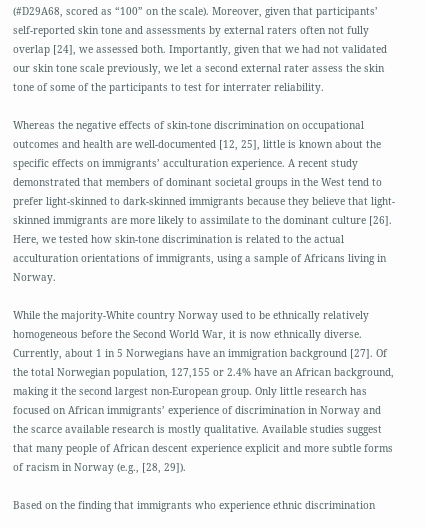(#D29A68, scored as “100” on the scale). Moreover, given that participants’ self-reported skin tone and assessments by external raters often not fully overlap [24], we assessed both. Importantly, given that we had not validated our skin tone scale previously, we let a second external rater assess the skin tone of some of the participants to test for interrater reliability.

Whereas the negative effects of skin-tone discrimination on occupational outcomes and health are well-documented [12, 25], little is known about the specific effects on immigrants’ acculturation experience. A recent study demonstrated that members of dominant societal groups in the West tend to prefer light-skinned to dark-skinned immigrants because they believe that light-skinned immigrants are more likely to assimilate to the dominant culture [26]. Here, we tested how skin-tone discrimination is related to the actual acculturation orientations of immigrants, using a sample of Africans living in Norway.

While the majority-White country Norway used to be ethnically relatively homogeneous before the Second World War, it is now ethnically diverse. Currently, about 1 in 5 Norwegians have an immigration background [27]. Of the total Norwegian population, 127,155 or 2.4% have an African background, making it the second largest non-European group. Only little research has focused on African immigrants’ experience of discrimination in Norway and the scarce available research is mostly qualitative. Available studies suggest that many people of African descent experience explicit and more subtle forms of racism in Norway (e.g., [28, 29]).

Based on the finding that immigrants who experience ethnic discrimination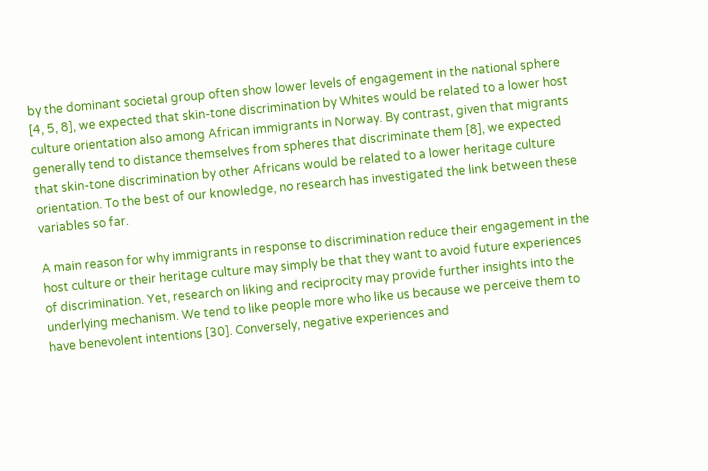by the dominant societal group often show lower levels of engagement in the national sphere [4, 5, 8], we expected that skin-tone discrimination by Whites would be related to a lower host culture orientation also among African immigrants in Norway. By contrast, given that migrants generally tend to distance themselves from spheres that discriminate them [8], we expected that skin-tone discrimination by other Africans would be related to a lower heritage culture orientation. To the best of our knowledge, no research has investigated the link between these variables so far.

A main reason for why immigrants in response to discrimination reduce their engagement in the host culture or their heritage culture may simply be that they want to avoid future experiences of discrimination. Yet, research on liking and reciprocity may provide further insights into the underlying mechanism. We tend to like people more who like us because we perceive them to have benevolent intentions [30]. Conversely, negative experiences and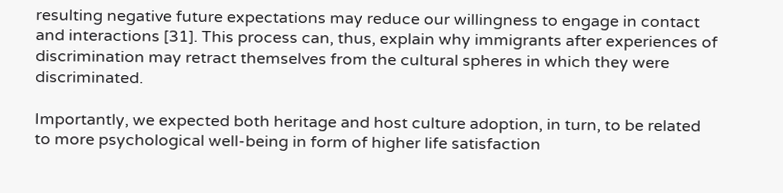resulting negative future expectations may reduce our willingness to engage in contact and interactions [31]. This process can, thus, explain why immigrants after experiences of discrimination may retract themselves from the cultural spheres in which they were discriminated.

Importantly, we expected both heritage and host culture adoption, in turn, to be related to more psychological well-being in form of higher life satisfaction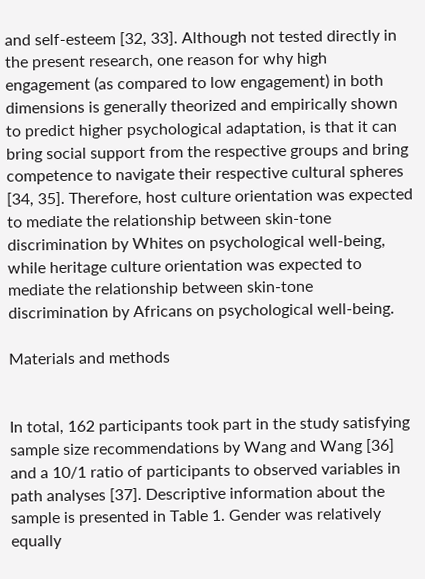and self-esteem [32, 33]. Although not tested directly in the present research, one reason for why high engagement (as compared to low engagement) in both dimensions is generally theorized and empirically shown to predict higher psychological adaptation, is that it can bring social support from the respective groups and bring competence to navigate their respective cultural spheres [34, 35]. Therefore, host culture orientation was expected to mediate the relationship between skin-tone discrimination by Whites on psychological well-being, while heritage culture orientation was expected to mediate the relationship between skin-tone discrimination by Africans on psychological well-being.

Materials and methods


In total, 162 participants took part in the study satisfying sample size recommendations by Wang and Wang [36] and a 10/1 ratio of participants to observed variables in path analyses [37]. Descriptive information about the sample is presented in Table 1. Gender was relatively equally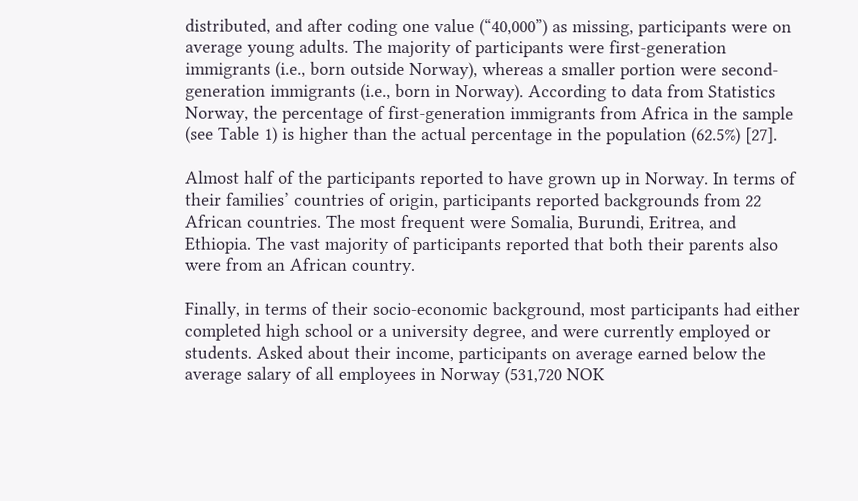distributed, and after coding one value (“40,000”) as missing, participants were on average young adults. The majority of participants were first-generation immigrants (i.e., born outside Norway), whereas a smaller portion were second-generation immigrants (i.e., born in Norway). According to data from Statistics Norway, the percentage of first-generation immigrants from Africa in the sample (see Table 1) is higher than the actual percentage in the population (62.5%) [27].

Almost half of the participants reported to have grown up in Norway. In terms of their families’ countries of origin, participants reported backgrounds from 22 African countries. The most frequent were Somalia, Burundi, Eritrea, and Ethiopia. The vast majority of participants reported that both their parents also were from an African country.

Finally, in terms of their socio-economic background, most participants had either completed high school or a university degree, and were currently employed or students. Asked about their income, participants on average earned below the average salary of all employees in Norway (531,720 NOK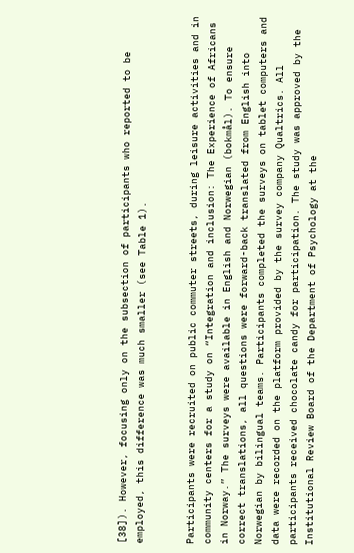[38]). However, focusing only on the subsection of participants who reported to be employed, this difference was much smaller (see Table 1).


Participants were recruited on public commuter streets, during leisure activities and in community centers for a study on “Integration and inclusion: The Experience of Africans in Norway.” The surveys were available in English and Norwegian (bokmål). To ensure correct translations, all questions were forward-back translated from English into Norwegian by bilingual teams. Participants completed the surveys on tablet computers and data were recorded on the platform provided by the survey company Qualtrics. All participants received chocolate candy for participation. The study was approved by the Institutional Review Board of the Department of Psychology at the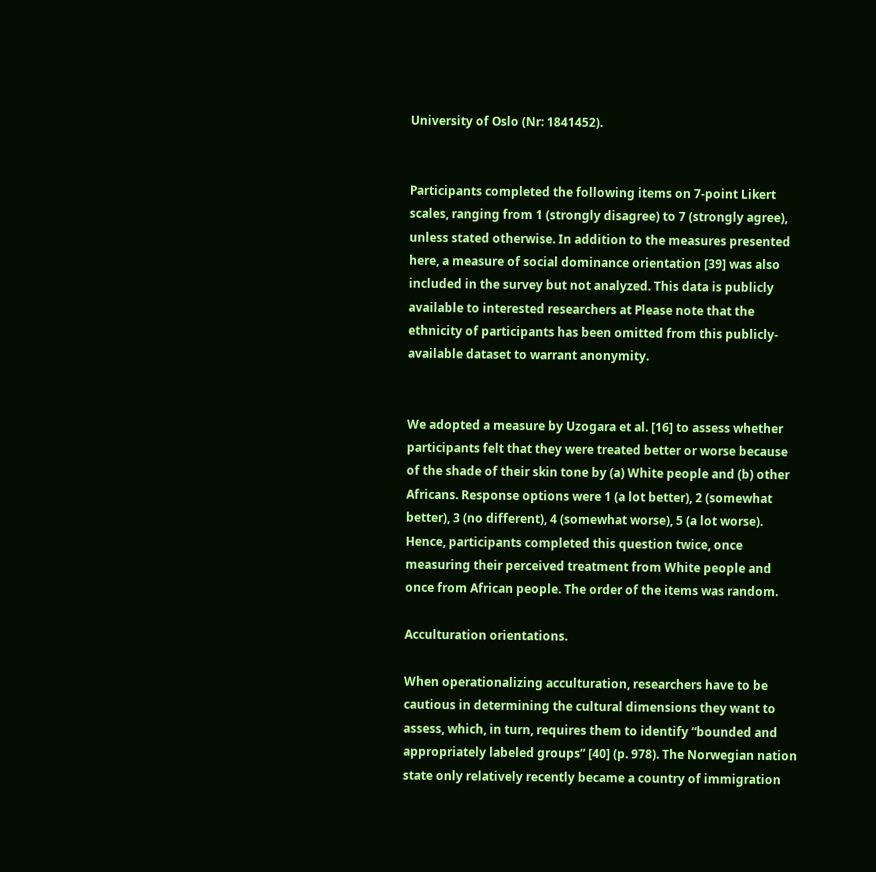University of Oslo (Nr: 1841452).


Participants completed the following items on 7-point Likert scales, ranging from 1 (strongly disagree) to 7 (strongly agree), unless stated otherwise. In addition to the measures presented here, a measure of social dominance orientation [39] was also included in the survey but not analyzed. This data is publicly available to interested researchers at Please note that the ethnicity of participants has been omitted from this publicly-available dataset to warrant anonymity.


We adopted a measure by Uzogara et al. [16] to assess whether participants felt that they were treated better or worse because of the shade of their skin tone by (a) White people and (b) other Africans. Response options were 1 (a lot better), 2 (somewhat better), 3 (no different), 4 (somewhat worse), 5 (a lot worse). Hence, participants completed this question twice, once measuring their perceived treatment from White people and once from African people. The order of the items was random.

Acculturation orientations.

When operationalizing acculturation, researchers have to be cautious in determining the cultural dimensions they want to assess, which, in turn, requires them to identify “bounded and appropriately labeled groups” [40] (p. 978). The Norwegian nation state only relatively recently became a country of immigration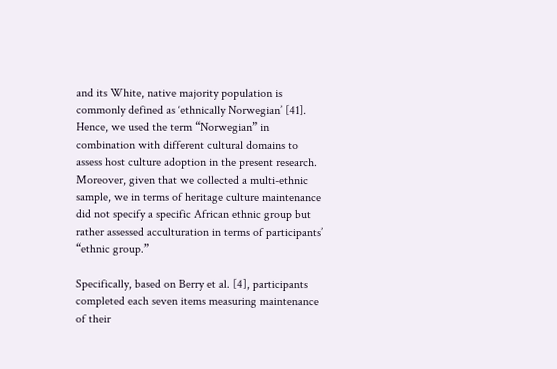and its White, native majority population is commonly defined as ‘ethnically Norwegian’ [41]. Hence, we used the term “Norwegian” in combination with different cultural domains to assess host culture adoption in the present research. Moreover, given that we collected a multi-ethnic sample, we in terms of heritage culture maintenance did not specify a specific African ethnic group but rather assessed acculturation in terms of participants’ “ethnic group.”

Specifically, based on Berry et al. [4], participants completed each seven items measuring maintenance of their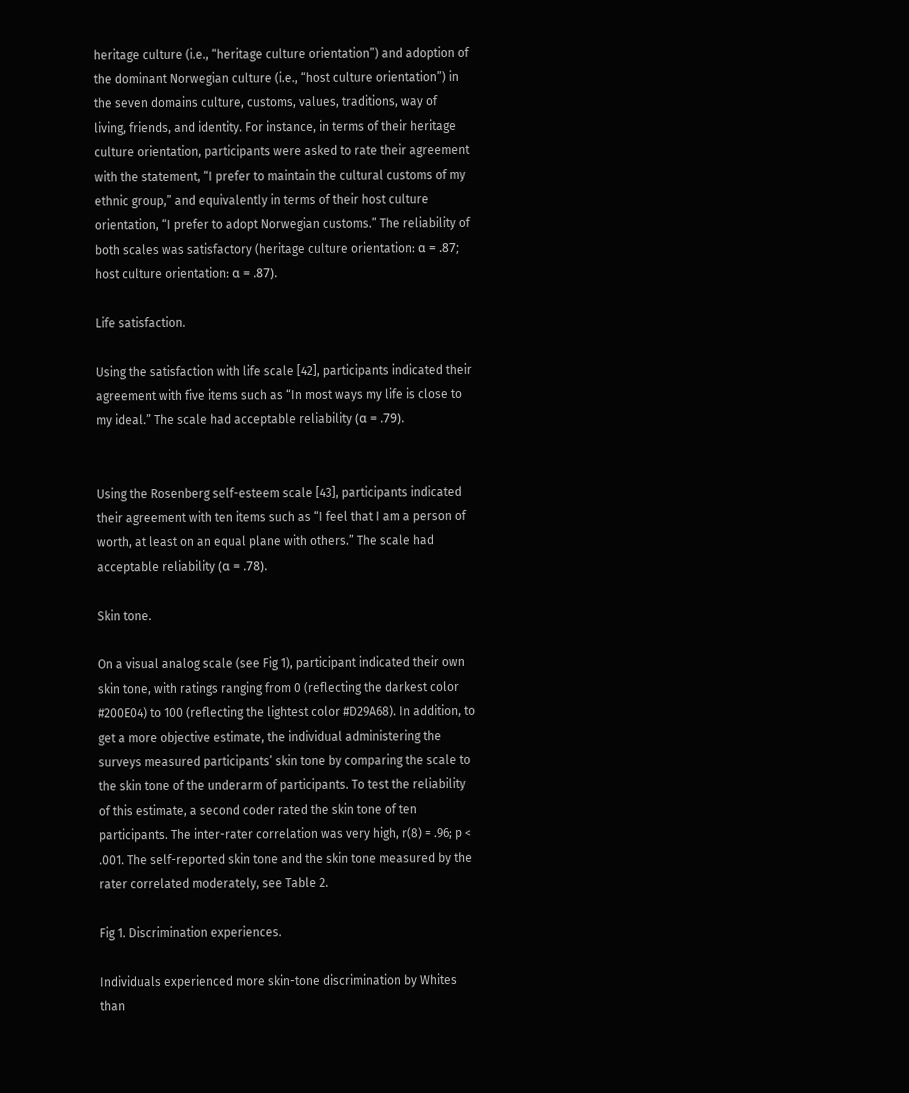heritage culture (i.e., “heritage culture orientation”) and adoption of the dominant Norwegian culture (i.e., “host culture orientation”) in the seven domains culture, customs, values, traditions, way of living, friends, and identity. For instance, in terms of their heritage culture orientation, participants were asked to rate their agreement with the statement, “I prefer to maintain the cultural customs of my ethnic group,” and equivalently in terms of their host culture orientation, “I prefer to adopt Norwegian customs.” The reliability of both scales was satisfactory (heritage culture orientation: α = .87; host culture orientation: α = .87).

Life satisfaction.

Using the satisfaction with life scale [42], participants indicated their agreement with five items such as “In most ways my life is close to my ideal.” The scale had acceptable reliability (α = .79).


Using the Rosenberg self-esteem scale [43], participants indicated their agreement with ten items such as “I feel that I am a person of worth, at least on an equal plane with others.” The scale had acceptable reliability (α = .78).

Skin tone.

On a visual analog scale (see Fig 1), participant indicated their own skin tone, with ratings ranging from 0 (reflecting the darkest color #200E04) to 100 (reflecting the lightest color #D29A68). In addition, to get a more objective estimate, the individual administering the surveys measured participants’ skin tone by comparing the scale to the skin tone of the underarm of participants. To test the reliability of this estimate, a second coder rated the skin tone of ten participants. The inter-rater correlation was very high, r(8) = .96; p < .001. The self-reported skin tone and the skin tone measured by the rater correlated moderately, see Table 2.

Fig 1. Discrimination experiences.

Individuals experienced more skin-tone discrimination by Whites than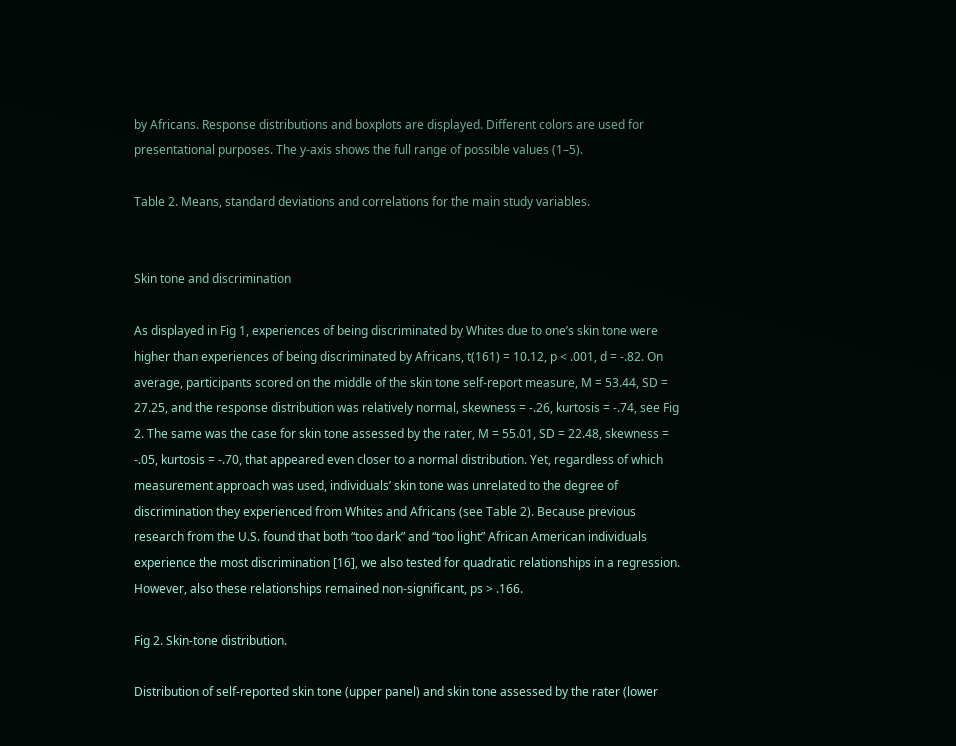by Africans. Response distributions and boxplots are displayed. Different colors are used for presentational purposes. The y-axis shows the full range of possible values (1–5).

Table 2. Means, standard deviations and correlations for the main study variables.


Skin tone and discrimination

As displayed in Fig 1, experiences of being discriminated by Whites due to one’s skin tone were higher than experiences of being discriminated by Africans, t(161) = 10.12, p < .001, d = -.82. On average, participants scored on the middle of the skin tone self-report measure, M = 53.44, SD = 27.25, and the response distribution was relatively normal, skewness = -.26, kurtosis = -.74, see Fig 2. The same was the case for skin tone assessed by the rater, M = 55.01, SD = 22.48, skewness = -.05, kurtosis = -.70, that appeared even closer to a normal distribution. Yet, regardless of which measurement approach was used, individuals’ skin tone was unrelated to the degree of discrimination they experienced from Whites and Africans (see Table 2). Because previous research from the U.S. found that both “too dark” and “too light” African American individuals experience the most discrimination [16], we also tested for quadratic relationships in a regression. However, also these relationships remained non-significant, ps > .166.

Fig 2. Skin-tone distribution.

Distribution of self-reported skin tone (upper panel) and skin tone assessed by the rater (lower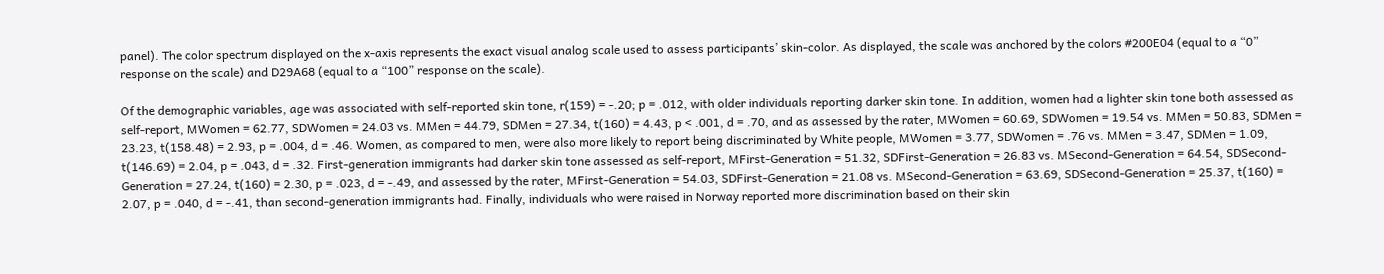panel). The color spectrum displayed on the x-axis represents the exact visual analog scale used to assess participants’ skin-color. As displayed, the scale was anchored by the colors #200E04 (equal to a “0” response on the scale) and D29A68 (equal to a “100” response on the scale).

Of the demographic variables, age was associated with self-reported skin tone, r(159) = -.20; p = .012, with older individuals reporting darker skin tone. In addition, women had a lighter skin tone both assessed as self-report, MWomen = 62.77, SDWomen = 24.03 vs. MMen = 44.79, SDMen = 27.34, t(160) = 4.43, p < .001, d = .70, and as assessed by the rater, MWomen = 60.69, SDWomen = 19.54 vs. MMen = 50.83, SDMen = 23.23, t(158.48) = 2.93, p = .004, d = .46. Women, as compared to men, were also more likely to report being discriminated by White people, MWomen = 3.77, SDWomen = .76 vs. MMen = 3.47, SDMen = 1.09, t(146.69) = 2.04, p = .043, d = .32. First-generation immigrants had darker skin tone assessed as self-report, MFirst-Generation = 51.32, SDFirst-Generation = 26.83 vs. MSecond-Generation = 64.54, SDSecond-Generation = 27.24, t(160) = 2.30, p = .023, d = -.49, and assessed by the rater, MFirst-Generation = 54.03, SDFirst-Generation = 21.08 vs. MSecond-Generation = 63.69, SDSecond-Generation = 25.37, t(160) = 2.07, p = .040, d = -.41, than second-generation immigrants had. Finally, individuals who were raised in Norway reported more discrimination based on their skin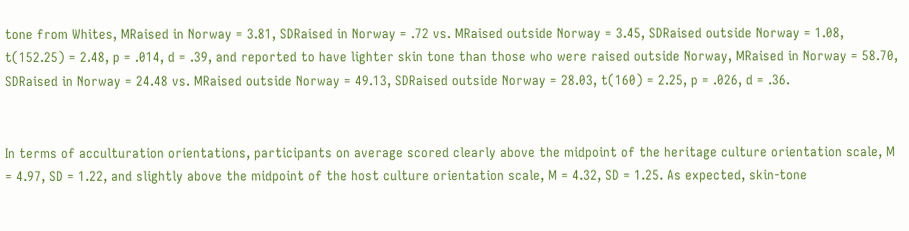tone from Whites, MRaised in Norway = 3.81, SDRaised in Norway = .72 vs. MRaised outside Norway = 3.45, SDRaised outside Norway = 1.08, t(152.25) = 2.48, p = .014, d = .39, and reported to have lighter skin tone than those who were raised outside Norway, MRaised in Norway = 58.70, SDRaised in Norway = 24.48 vs. MRaised outside Norway = 49.13, SDRaised outside Norway = 28.03, t(160) = 2.25, p = .026, d = .36.


In terms of acculturation orientations, participants on average scored clearly above the midpoint of the heritage culture orientation scale, M = 4.97, SD = 1.22, and slightly above the midpoint of the host culture orientation scale, M = 4.32, SD = 1.25. As expected, skin-tone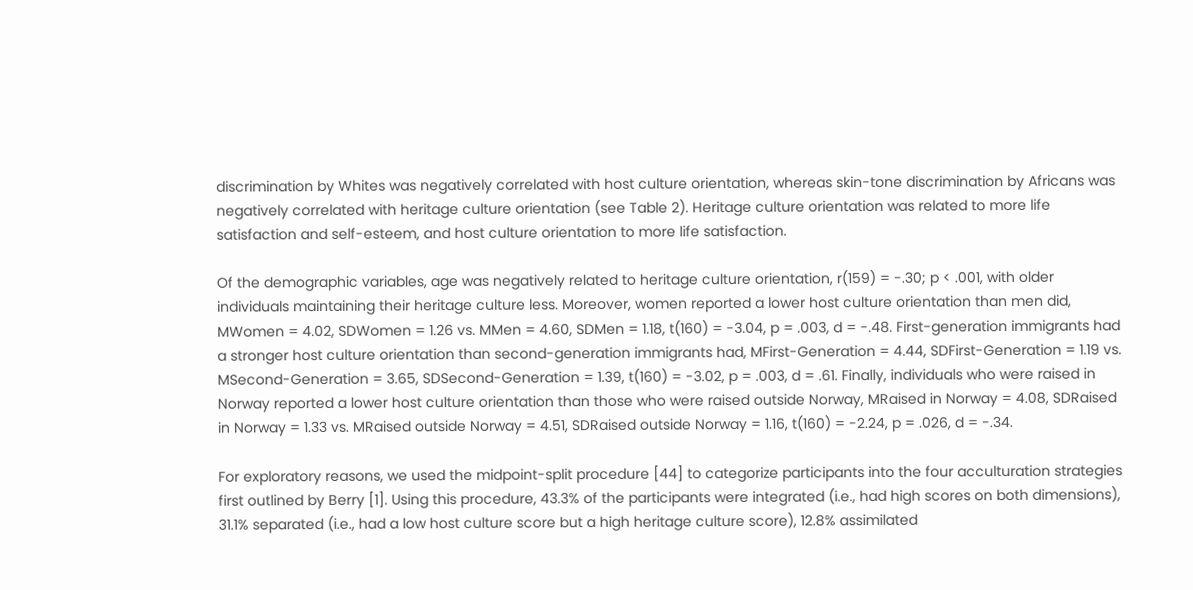discrimination by Whites was negatively correlated with host culture orientation, whereas skin-tone discrimination by Africans was negatively correlated with heritage culture orientation (see Table 2). Heritage culture orientation was related to more life satisfaction and self-esteem, and host culture orientation to more life satisfaction.

Of the demographic variables, age was negatively related to heritage culture orientation, r(159) = -.30; p < .001, with older individuals maintaining their heritage culture less. Moreover, women reported a lower host culture orientation than men did, MWomen = 4.02, SDWomen = 1.26 vs. MMen = 4.60, SDMen = 1.18, t(160) = -3.04, p = .003, d = -.48. First-generation immigrants had a stronger host culture orientation than second-generation immigrants had, MFirst-Generation = 4.44, SDFirst-Generation = 1.19 vs. MSecond-Generation = 3.65, SDSecond-Generation = 1.39, t(160) = -3.02, p = .003, d = .61. Finally, individuals who were raised in Norway reported a lower host culture orientation than those who were raised outside Norway, MRaised in Norway = 4.08, SDRaised in Norway = 1.33 vs. MRaised outside Norway = 4.51, SDRaised outside Norway = 1.16, t(160) = -2.24, p = .026, d = -.34.

For exploratory reasons, we used the midpoint-split procedure [44] to categorize participants into the four acculturation strategies first outlined by Berry [1]. Using this procedure, 43.3% of the participants were integrated (i.e., had high scores on both dimensions), 31.1% separated (i.e., had a low host culture score but a high heritage culture score), 12.8% assimilated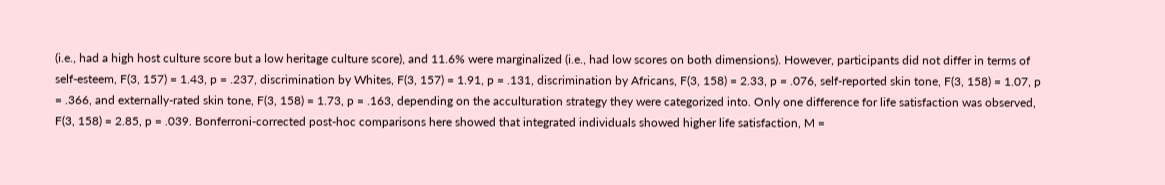(i.e., had a high host culture score but a low heritage culture score), and 11.6% were marginalized (i.e., had low scores on both dimensions). However, participants did not differ in terms of self-esteem, F(3, 157) = 1.43, p = .237, discrimination by Whites, F(3, 157) = 1.91, p = .131, discrimination by Africans, F(3, 158) = 2.33, p = .076, self-reported skin tone, F(3, 158) = 1.07, p = .366, and externally-rated skin tone, F(3, 158) = 1.73, p = .163, depending on the acculturation strategy they were categorized into. Only one difference for life satisfaction was observed, F(3, 158) = 2.85, p = .039. Bonferroni-corrected post-hoc comparisons here showed that integrated individuals showed higher life satisfaction, M =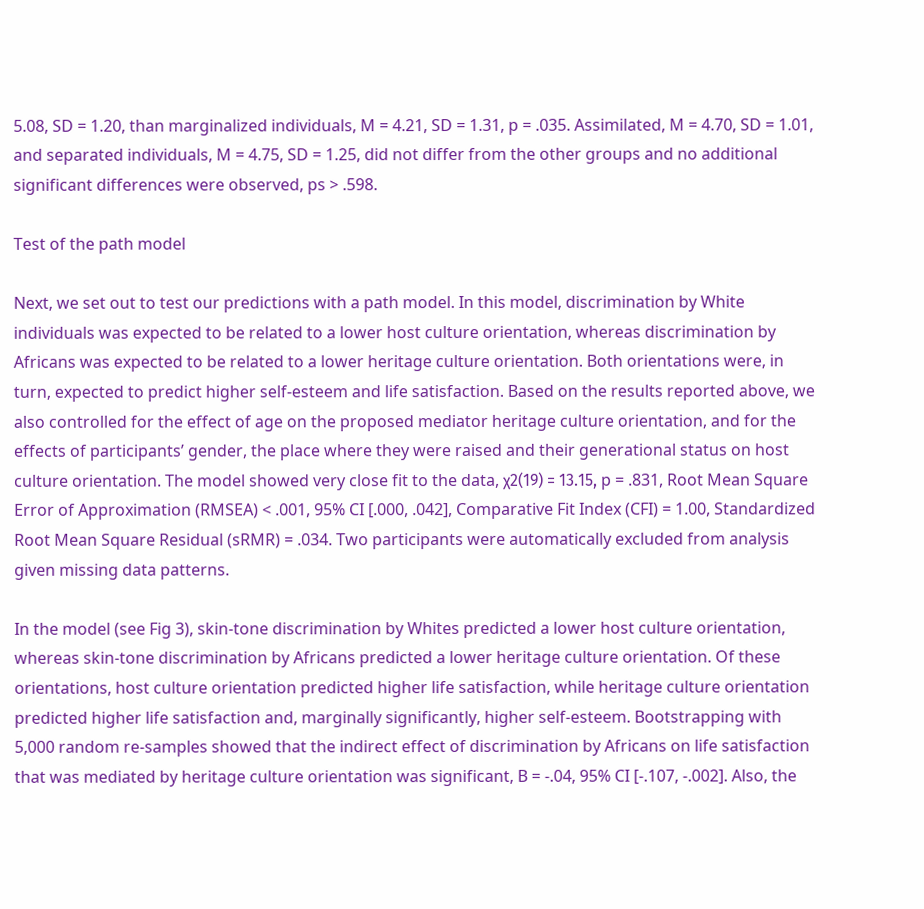5.08, SD = 1.20, than marginalized individuals, M = 4.21, SD = 1.31, p = .035. Assimilated, M = 4.70, SD = 1.01, and separated individuals, M = 4.75, SD = 1.25, did not differ from the other groups and no additional significant differences were observed, ps > .598.

Test of the path model

Next, we set out to test our predictions with a path model. In this model, discrimination by White individuals was expected to be related to a lower host culture orientation, whereas discrimination by Africans was expected to be related to a lower heritage culture orientation. Both orientations were, in turn, expected to predict higher self-esteem and life satisfaction. Based on the results reported above, we also controlled for the effect of age on the proposed mediator heritage culture orientation, and for the effects of participants’ gender, the place where they were raised and their generational status on host culture orientation. The model showed very close fit to the data, χ2(19) = 13.15, p = .831, Root Mean Square Error of Approximation (RMSEA) < .001, 95% CI [.000, .042], Comparative Fit Index (CFI) = 1.00, Standardized Root Mean Square Residual (sRMR) = .034. Two participants were automatically excluded from analysis given missing data patterns.

In the model (see Fig 3), skin-tone discrimination by Whites predicted a lower host culture orientation, whereas skin-tone discrimination by Africans predicted a lower heritage culture orientation. Of these orientations, host culture orientation predicted higher life satisfaction, while heritage culture orientation predicted higher life satisfaction and, marginally significantly, higher self-esteem. Bootstrapping with 5,000 random re-samples showed that the indirect effect of discrimination by Africans on life satisfaction that was mediated by heritage culture orientation was significant, B = -.04, 95% CI [-.107, -.002]. Also, the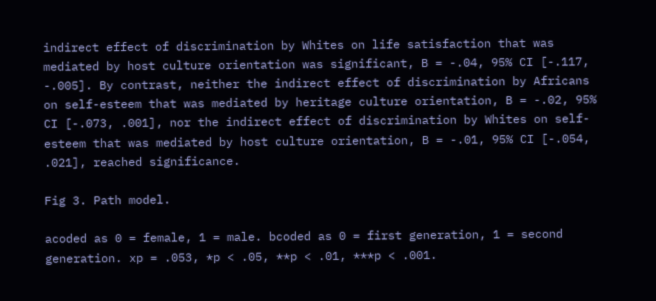indirect effect of discrimination by Whites on life satisfaction that was mediated by host culture orientation was significant, B = -.04, 95% CI [-.117, -.005]. By contrast, neither the indirect effect of discrimination by Africans on self-esteem that was mediated by heritage culture orientation, B = -.02, 95% CI [-.073, .001], nor the indirect effect of discrimination by Whites on self-esteem that was mediated by host culture orientation, B = -.01, 95% CI [-.054, .021], reached significance.

Fig 3. Path model.

acoded as 0 = female, 1 = male. bcoded as 0 = first generation, 1 = second generation. xp = .053, *p < .05, **p < .01, ***p < .001.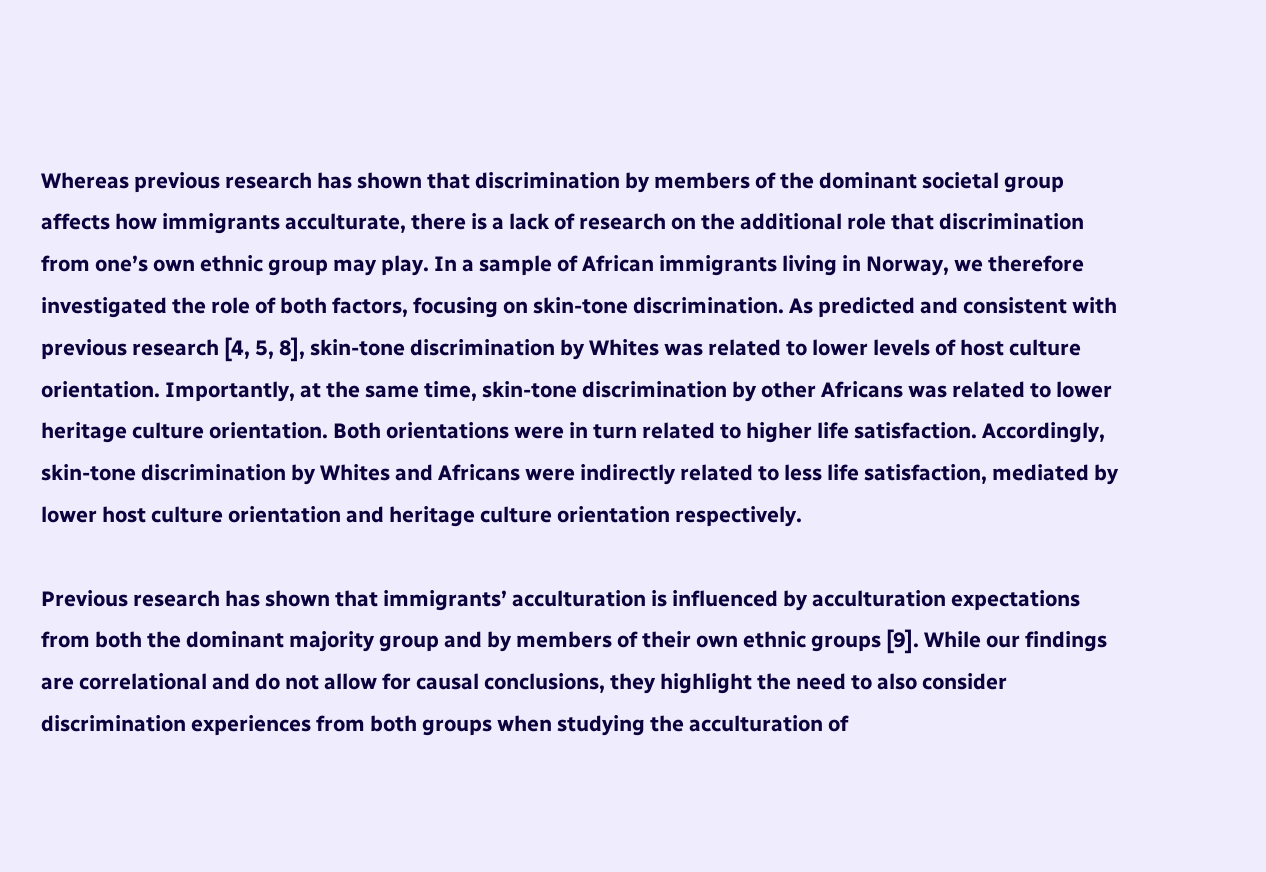Whereas previous research has shown that discrimination by members of the dominant societal group affects how immigrants acculturate, there is a lack of research on the additional role that discrimination from one’s own ethnic group may play. In a sample of African immigrants living in Norway, we therefore investigated the role of both factors, focusing on skin-tone discrimination. As predicted and consistent with previous research [4, 5, 8], skin-tone discrimination by Whites was related to lower levels of host culture orientation. Importantly, at the same time, skin-tone discrimination by other Africans was related to lower heritage culture orientation. Both orientations were in turn related to higher life satisfaction. Accordingly, skin-tone discrimination by Whites and Africans were indirectly related to less life satisfaction, mediated by lower host culture orientation and heritage culture orientation respectively.

Previous research has shown that immigrants’ acculturation is influenced by acculturation expectations from both the dominant majority group and by members of their own ethnic groups [9]. While our findings are correlational and do not allow for causal conclusions, they highlight the need to also consider discrimination experiences from both groups when studying the acculturation of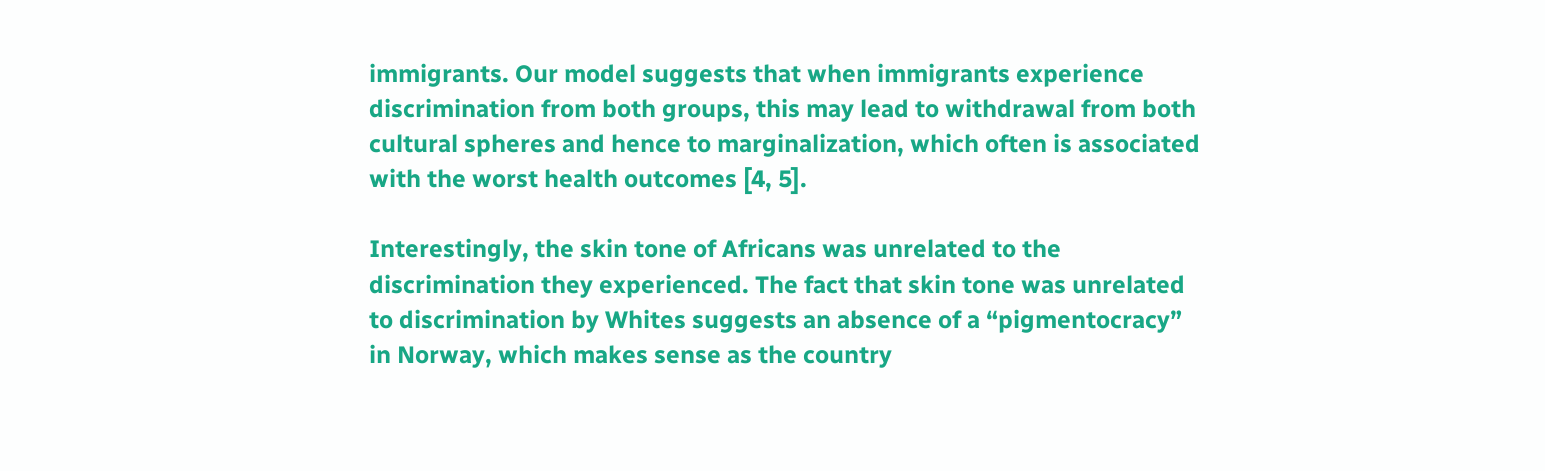immigrants. Our model suggests that when immigrants experience discrimination from both groups, this may lead to withdrawal from both cultural spheres and hence to marginalization, which often is associated with the worst health outcomes [4, 5].

Interestingly, the skin tone of Africans was unrelated to the discrimination they experienced. The fact that skin tone was unrelated to discrimination by Whites suggests an absence of a “pigmentocracy” in Norway, which makes sense as the country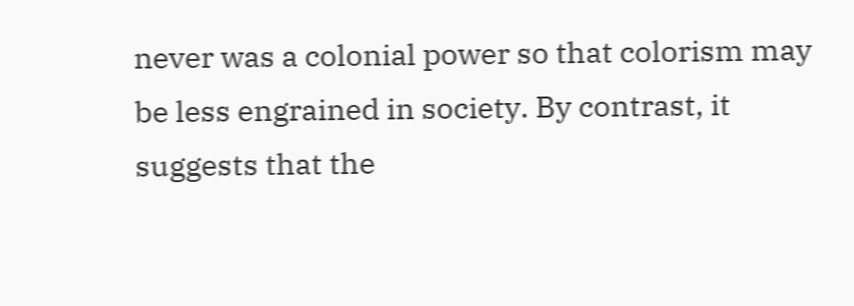never was a colonial power so that colorism may be less engrained in society. By contrast, it suggests that the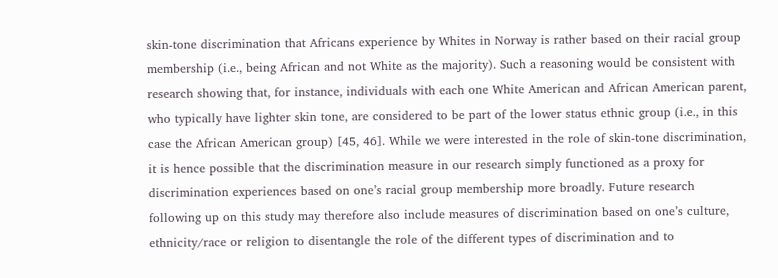skin-tone discrimination that Africans experience by Whites in Norway is rather based on their racial group membership (i.e., being African and not White as the majority). Such a reasoning would be consistent with research showing that, for instance, individuals with each one White American and African American parent, who typically have lighter skin tone, are considered to be part of the lower status ethnic group (i.e., in this case the African American group) [45, 46]. While we were interested in the role of skin-tone discrimination, it is hence possible that the discrimination measure in our research simply functioned as a proxy for discrimination experiences based on one’s racial group membership more broadly. Future research following up on this study may therefore also include measures of discrimination based on one’s culture, ethnicity/race or religion to disentangle the role of the different types of discrimination and to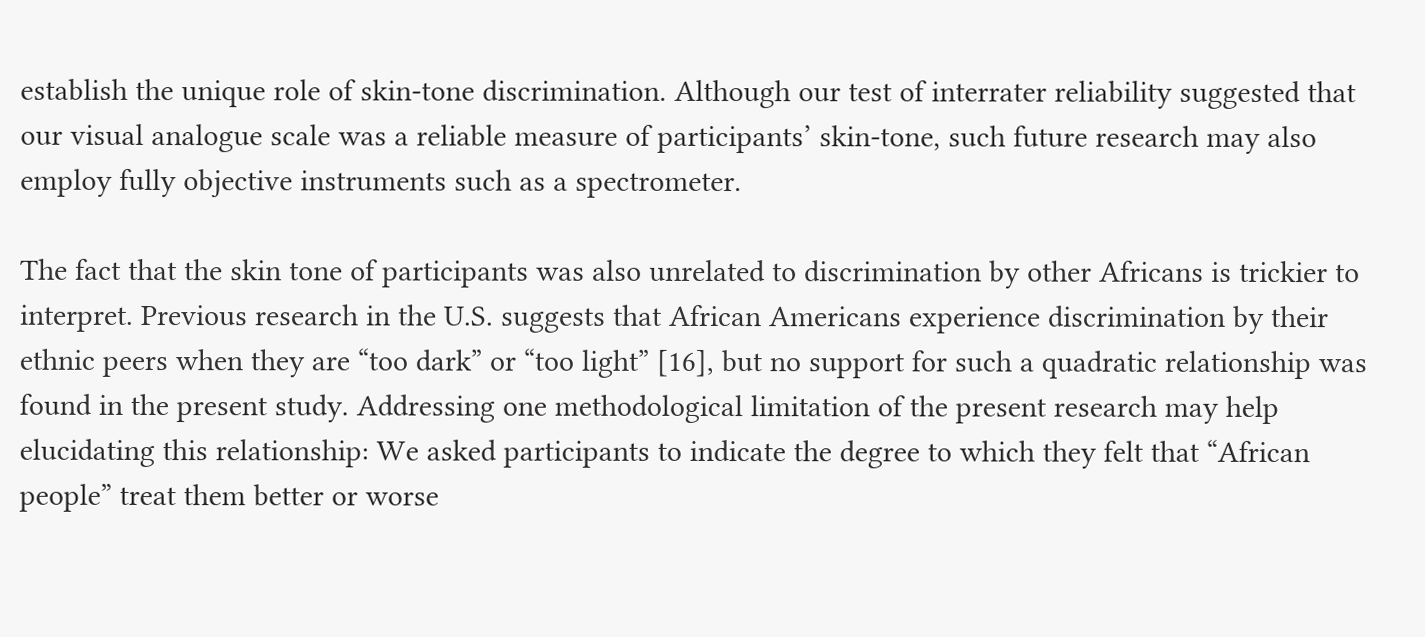establish the unique role of skin-tone discrimination. Although our test of interrater reliability suggested that our visual analogue scale was a reliable measure of participants’ skin-tone, such future research may also employ fully objective instruments such as a spectrometer.

The fact that the skin tone of participants was also unrelated to discrimination by other Africans is trickier to interpret. Previous research in the U.S. suggests that African Americans experience discrimination by their ethnic peers when they are “too dark” or “too light” [16], but no support for such a quadratic relationship was found in the present study. Addressing one methodological limitation of the present research may help elucidating this relationship: We asked participants to indicate the degree to which they felt that “African people” treat them better or worse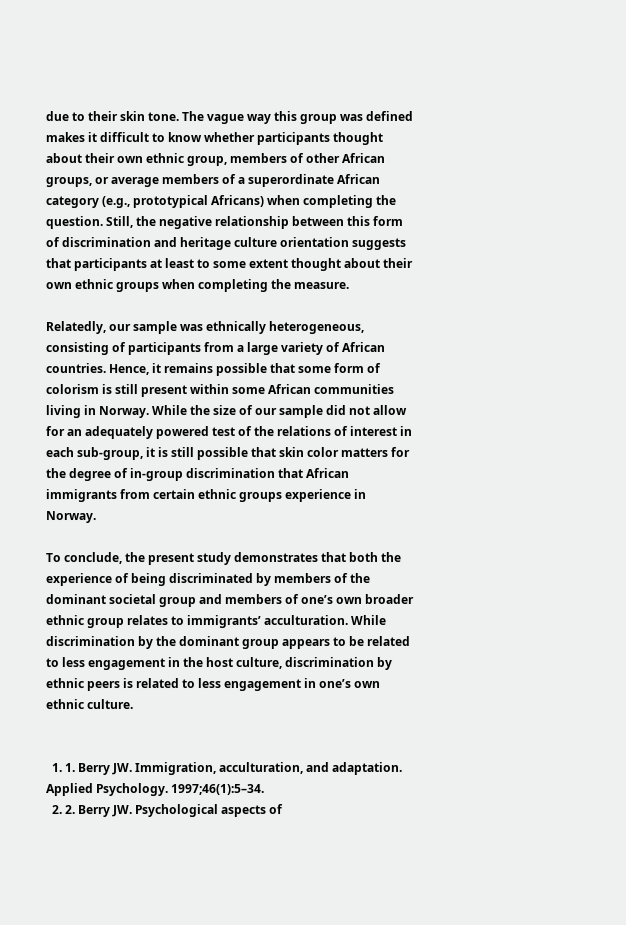due to their skin tone. The vague way this group was defined makes it difficult to know whether participants thought about their own ethnic group, members of other African groups, or average members of a superordinate African category (e.g., prototypical Africans) when completing the question. Still, the negative relationship between this form of discrimination and heritage culture orientation suggests that participants at least to some extent thought about their own ethnic groups when completing the measure.

Relatedly, our sample was ethnically heterogeneous, consisting of participants from a large variety of African countries. Hence, it remains possible that some form of colorism is still present within some African communities living in Norway. While the size of our sample did not allow for an adequately powered test of the relations of interest in each sub-group, it is still possible that skin color matters for the degree of in-group discrimination that African immigrants from certain ethnic groups experience in Norway.

To conclude, the present study demonstrates that both the experience of being discriminated by members of the dominant societal group and members of one’s own broader ethnic group relates to immigrants’ acculturation. While discrimination by the dominant group appears to be related to less engagement in the host culture, discrimination by ethnic peers is related to less engagement in one’s own ethnic culture.


  1. 1. Berry JW. Immigration, acculturation, and adaptation. Applied Psychology. 1997;46(1):5–34.
  2. 2. Berry JW. Psychological aspects of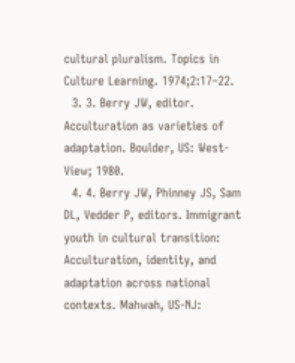cultural pluralism. Topics in Culture Learning. 1974;2:17–22.
  3. 3. Berry JW, editor. Acculturation as varieties of adaptation. Boulder, US: West-View; 1980.
  4. 4. Berry JW, Phinney JS, Sam DL, Vedder P, editors. Immigrant youth in cultural transition: Acculturation, identity, and adaptation across national contexts. Mahwah, US-NJ: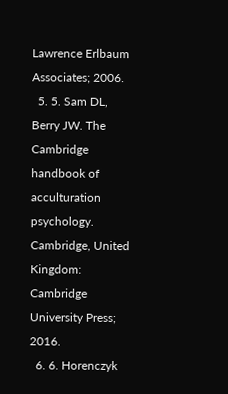Lawrence Erlbaum Associates; 2006.
  5. 5. Sam DL, Berry JW. The Cambridge handbook of acculturation psychology. Cambridge, United Kingdom: Cambridge University Press; 2016.
  6. 6. Horenczyk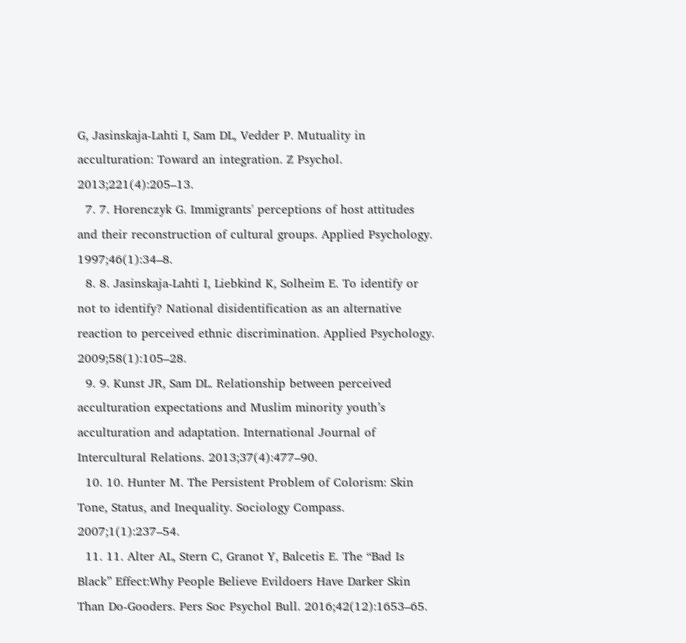G, Jasinskaja-Lahti I, Sam DL, Vedder P. Mutuality in acculturation: Toward an integration. Z Psychol. 2013;221(4):205–13.
  7. 7. Horenczyk G. Immigrants' perceptions of host attitudes and their reconstruction of cultural groups. Applied Psychology. 1997;46(1):34–8.
  8. 8. Jasinskaja-Lahti I, Liebkind K, Solheim E. To identify or not to identify? National disidentification as an alternative reaction to perceived ethnic discrimination. Applied Psychology. 2009;58(1):105–28.
  9. 9. Kunst JR, Sam DL. Relationship between perceived acculturation expectations and Muslim minority youth’s acculturation and adaptation. International Journal of Intercultural Relations. 2013;37(4):477–90.
  10. 10. Hunter M. The Persistent Problem of Colorism: Skin Tone, Status, and Inequality. Sociology Compass. 2007;1(1):237–54.
  11. 11. Alter AL, Stern C, Granot Y, Balcetis E. The “Bad Is Black” Effect:Why People Believe Evildoers Have Darker Skin Than Do-Gooders. Pers Soc Psychol Bull. 2016;42(12):1653–65.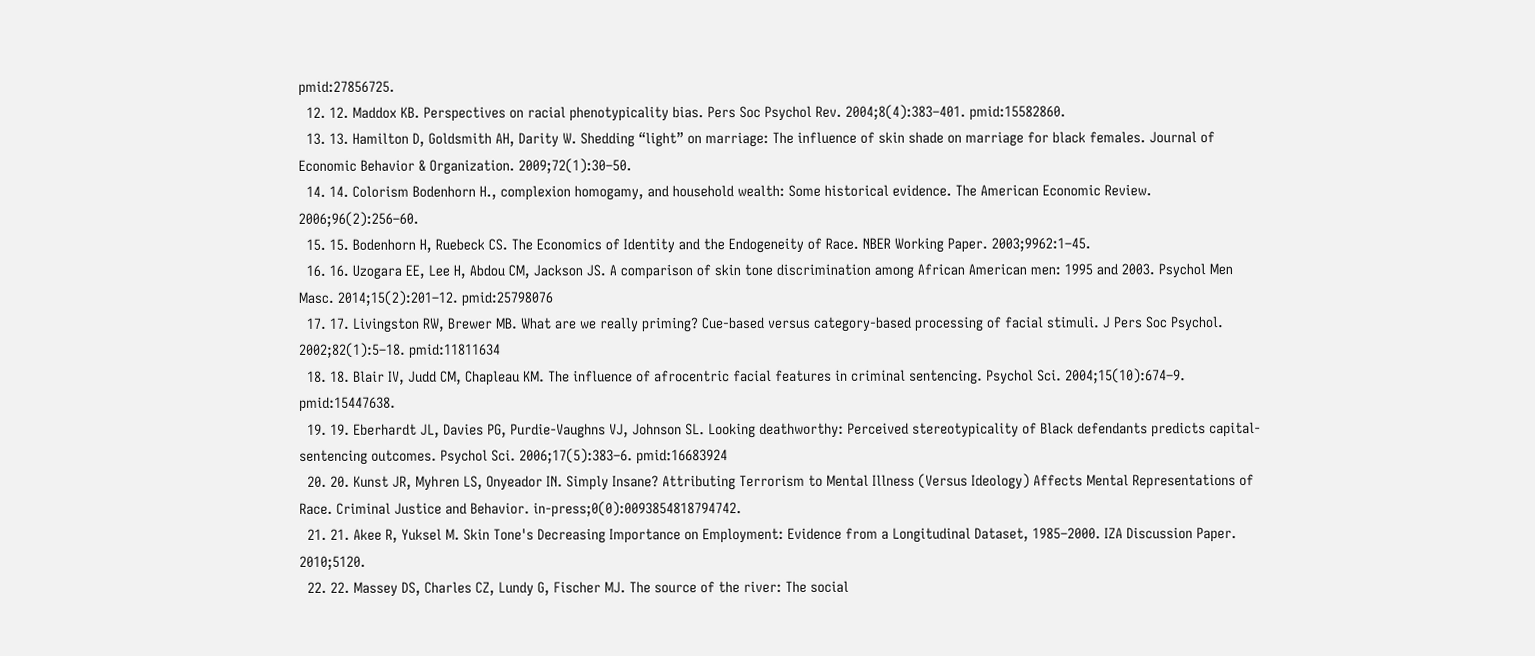pmid:27856725.
  12. 12. Maddox KB. Perspectives on racial phenotypicality bias. Pers Soc Psychol Rev. 2004;8(4):383–401. pmid:15582860.
  13. 13. Hamilton D, Goldsmith AH, Darity W. Shedding “light” on marriage: The influence of skin shade on marriage for black females. Journal of Economic Behavior & Organization. 2009;72(1):30–50.
  14. 14. Colorism Bodenhorn H., complexion homogamy, and household wealth: Some historical evidence. The American Economic Review. 2006;96(2):256–60.
  15. 15. Bodenhorn H, Ruebeck CS. The Economics of Identity and the Endogeneity of Race. NBER Working Paper. 2003;9962:1–45.
  16. 16. Uzogara EE, Lee H, Abdou CM, Jackson JS. A comparison of skin tone discrimination among African American men: 1995 and 2003. Psychol Men Masc. 2014;15(2):201–12. pmid:25798076
  17. 17. Livingston RW, Brewer MB. What are we really priming? Cue-based versus category-based processing of facial stimuli. J Pers Soc Psychol. 2002;82(1):5–18. pmid:11811634
  18. 18. Blair IV, Judd CM, Chapleau KM. The influence of afrocentric facial features in criminal sentencing. Psychol Sci. 2004;15(10):674–9. pmid:15447638.
  19. 19. Eberhardt JL, Davies PG, Purdie-Vaughns VJ, Johnson SL. Looking deathworthy: Perceived stereotypicality of Black defendants predicts capital-sentencing outcomes. Psychol Sci. 2006;17(5):383–6. pmid:16683924
  20. 20. Kunst JR, Myhren LS, Onyeador IN. Simply Insane? Attributing Terrorism to Mental Illness (Versus Ideology) Affects Mental Representations of Race. Criminal Justice and Behavior. in-press;0(0):0093854818794742.
  21. 21. Akee R, Yuksel M. Skin Tone's Decreasing Importance on Employment: Evidence from a Longitudinal Dataset, 1985–2000. IZA Discussion Paper. 2010;5120.
  22. 22. Massey DS, Charles CZ, Lundy G, Fischer MJ. The source of the river: The social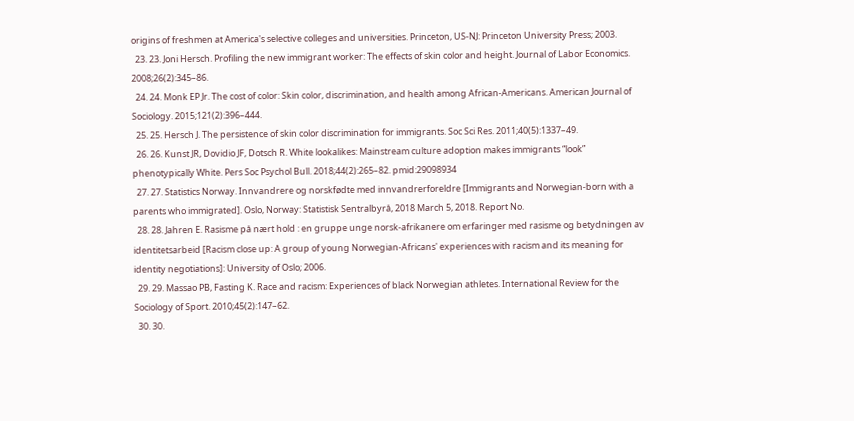origins of freshmen at America's selective colleges and universities. Princeton, US-NJ: Princeton University Press; 2003.
  23. 23. Joni Hersch. Profiling the new immigrant worker: The effects of skin color and height. Journal of Labor Economics. 2008;26(2):345–86.
  24. 24. Monk EP Jr. The cost of color: Skin color, discrimination, and health among African-Americans. American Journal of Sociology. 2015;121(2):396–444.
  25. 25. Hersch J. The persistence of skin color discrimination for immigrants. Soc Sci Res. 2011;40(5):1337–49.
  26. 26. Kunst JR, Dovidio JF, Dotsch R. White lookalikes: Mainstream culture adoption makes immigrants “look” phenotypically White. Pers Soc Psychol Bull. 2018;44(2):265–82. pmid:29098934
  27. 27. Statistics Norway. Innvandrere og norskfødte med innvandrerforeldre [Immigrants and Norwegian-born with a parents who immigrated]. Oslo, Norway: Statistisk Sentralbyrå, 2018 March 5, 2018. Report No.
  28. 28. Jahren E. Rasisme på nært hold : en gruppe unge norsk-afrikanere om erfaringer med rasisme og betydningen av identitetsarbeid [Racism close up: A group of young Norwegian-Africans' experiences with racism and its meaning for identity negotiations]: University of Oslo; 2006.
  29. 29. Massao PB, Fasting K. Race and racism: Experiences of black Norwegian athletes. International Review for the Sociology of Sport. 2010;45(2):147–62.
  30. 30.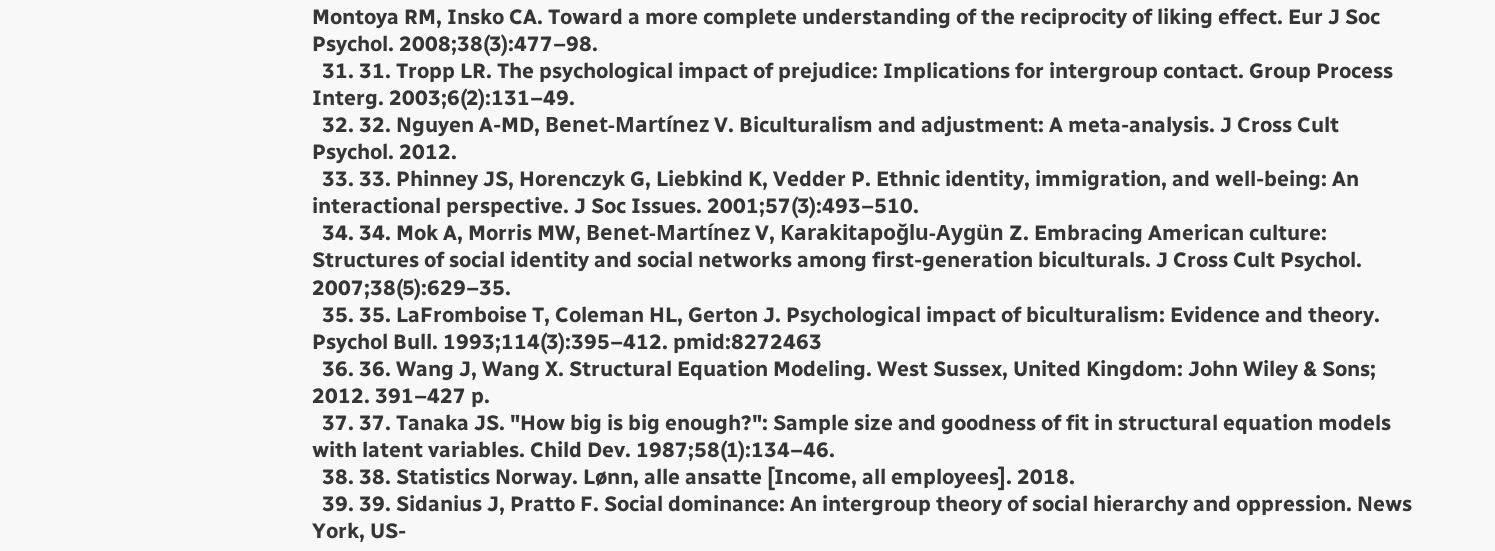Montoya RM, Insko CA. Toward a more complete understanding of the reciprocity of liking effect. Eur J Soc Psychol. 2008;38(3):477–98.
  31. 31. Tropp LR. The psychological impact of prejudice: Implications for intergroup contact. Group Process Interg. 2003;6(2):131–49.
  32. 32. Nguyen A-MD, Benet-Martínez V. Biculturalism and adjustment: A meta-analysis. J Cross Cult Psychol. 2012.
  33. 33. Phinney JS, Horenczyk G, Liebkind K, Vedder P. Ethnic identity, immigration, and well-being: An interactional perspective. J Soc Issues. 2001;57(3):493–510.
  34. 34. Mok A, Morris MW, Benet-Martínez V, Karakitapoğlu-Aygün Z. Embracing American culture: Structures of social identity and social networks among first-generation biculturals. J Cross Cult Psychol. 2007;38(5):629–35.
  35. 35. LaFromboise T, Coleman HL, Gerton J. Psychological impact of biculturalism: Evidence and theory. Psychol Bull. 1993;114(3):395–412. pmid:8272463
  36. 36. Wang J, Wang X. Structural Equation Modeling. West Sussex, United Kingdom: John Wiley & Sons; 2012. 391–427 p.
  37. 37. Tanaka JS. "How big is big enough?": Sample size and goodness of fit in structural equation models with latent variables. Child Dev. 1987;58(1):134–46.
  38. 38. Statistics Norway. Lønn, alle ansatte [Income, all employees]. 2018.
  39. 39. Sidanius J, Pratto F. Social dominance: An intergroup theory of social hierarchy and oppression. News York, US-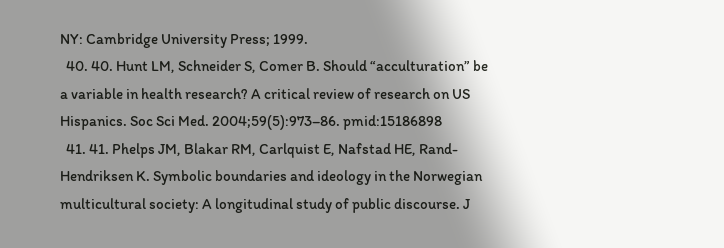NY: Cambridge University Press; 1999.
  40. 40. Hunt LM, Schneider S, Comer B. Should “acculturation” be a variable in health research? A critical review of research on US Hispanics. Soc Sci Med. 2004;59(5):973–86. pmid:15186898
  41. 41. Phelps JM, Blakar RM, Carlquist E, Nafstad HE, Rand-Hendriksen K. Symbolic boundaries and ideology in the Norwegian multicultural society: A longitudinal study of public discourse. J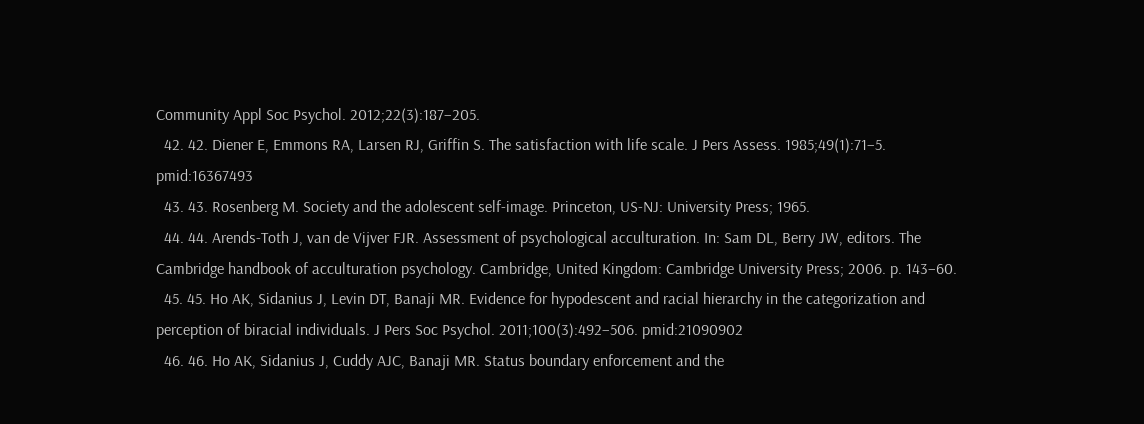Community Appl Soc Psychol. 2012;22(3):187–205.
  42. 42. Diener E, Emmons RA, Larsen RJ, Griffin S. The satisfaction with life scale. J Pers Assess. 1985;49(1):71–5. pmid:16367493
  43. 43. Rosenberg M. Society and the adolescent self-image. Princeton, US-NJ: University Press; 1965.
  44. 44. Arends-Toth J, van de Vijver FJR. Assessment of psychological acculturation. In: Sam DL, Berry JW, editors. The Cambridge handbook of acculturation psychology. Cambridge, United Kingdom: Cambridge University Press; 2006. p. 143–60.
  45. 45. Ho AK, Sidanius J, Levin DT, Banaji MR. Evidence for hypodescent and racial hierarchy in the categorization and perception of biracial individuals. J Pers Soc Psychol. 2011;100(3):492–506. pmid:21090902
  46. 46. Ho AK, Sidanius J, Cuddy AJC, Banaji MR. Status boundary enforcement and the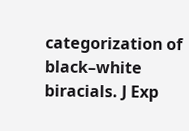categorization of black–white biracials. J Exp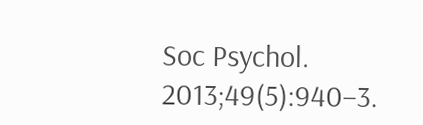Soc Psychol. 2013;49(5):940–3.